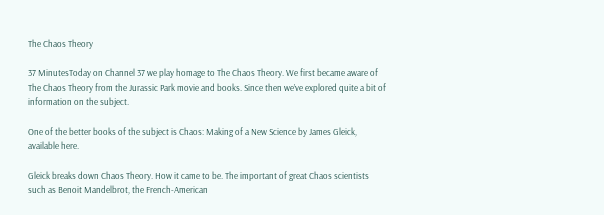The Chaos Theory

37 MinutesToday on Channel 37 we play homage to The Chaos Theory. We first became aware of The Chaos Theory from the Jurassic Park movie and books. Since then we’ve explored quite a bit of information on the subject.

One of the better books of the subject is Chaos: Making of a New Science by James Gleick, available here.

Gleick breaks down Chaos Theory. How it came to be. The important of great Chaos scientists such as Benoit Mandelbrot, the French-American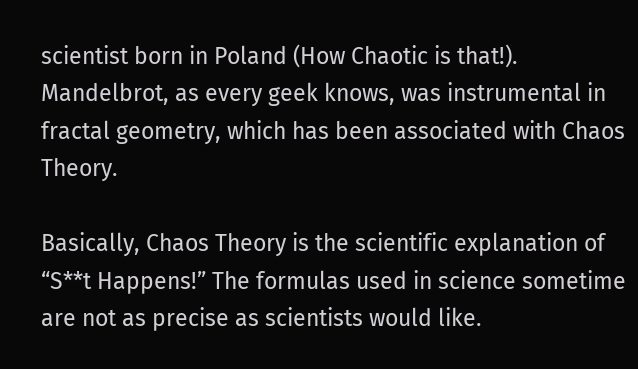scientist born in Poland (How Chaotic is that!). Mandelbrot, as every geek knows, was instrumental in fractal geometry, which has been associated with Chaos Theory.

Basically, Chaos Theory is the scientific explanation of “S**t Happens!” The formulas used in science sometime are not as precise as scientists would like.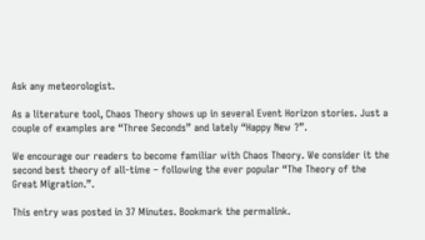Ask any meteorologist.

As a literature tool, Chaos Theory shows up in several Event Horizon stories. Just a couple of examples are “Three Seconds” and lately “Happy New ?”.

We encourage our readers to become familiar with Chaos Theory. We consider it the second best theory of all-time – following the ever popular “The Theory of the Great Migration.”.

This entry was posted in 37 Minutes. Bookmark the permalink.